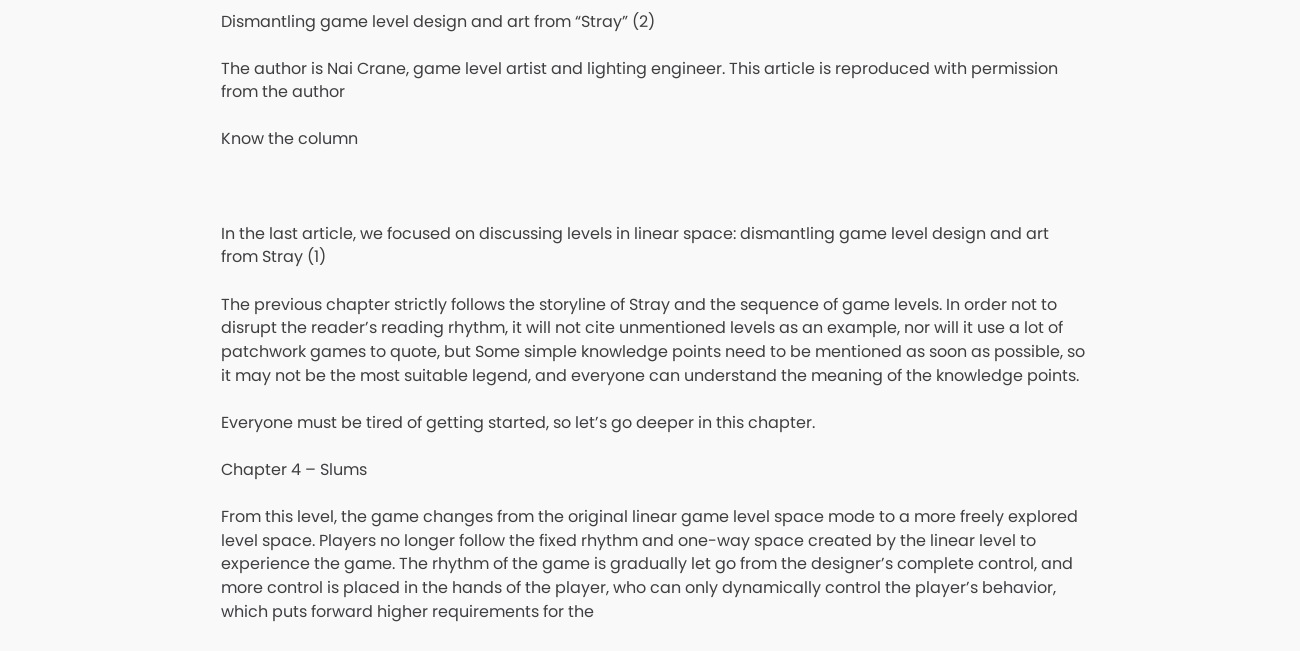Dismantling game level design and art from “Stray” (2)

The author is Nai Crane, game level artist and lighting engineer. This article is reproduced with permission from the author

Know the column



In the last article, we focused on discussing levels in linear space: dismantling game level design and art from Stray (1)

The previous chapter strictly follows the storyline of Stray and the sequence of game levels. In order not to disrupt the reader’s reading rhythm, it will not cite unmentioned levels as an example, nor will it use a lot of patchwork games to quote, but Some simple knowledge points need to be mentioned as soon as possible, so it may not be the most suitable legend, and everyone can understand the meaning of the knowledge points.

Everyone must be tired of getting started, so let’s go deeper in this chapter.

Chapter 4 – Slums

From this level, the game changes from the original linear game level space mode to a more freely explored level space. Players no longer follow the fixed rhythm and one-way space created by the linear level to experience the game. The rhythm of the game is gradually let go from the designer’s complete control, and more control is placed in the hands of the player, who can only dynamically control the player’s behavior, which puts forward higher requirements for the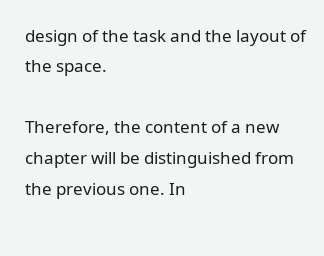design of the task and the layout of the space.

Therefore, the content of a new chapter will be distinguished from the previous one. In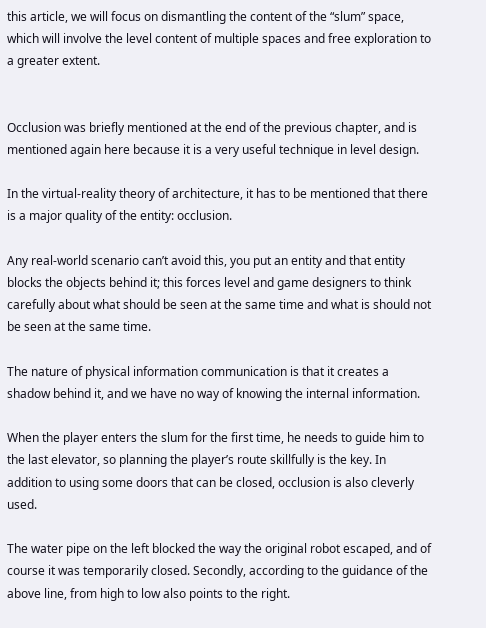this article, we will focus on dismantling the content of the “slum” space, which will involve the level content of multiple spaces and free exploration to a greater extent.


Occlusion was briefly mentioned at the end of the previous chapter, and is mentioned again here because it is a very useful technique in level design.

In the virtual-reality theory of architecture, it has to be mentioned that there is a major quality of the entity: occlusion.

Any real-world scenario can’t avoid this, you put an entity and that entity blocks the objects behind it; this forces level and game designers to think carefully about what should be seen at the same time and what is should not be seen at the same time.

The nature of physical information communication is that it creates a shadow behind it, and we have no way of knowing the internal information.

When the player enters the slum for the first time, he needs to guide him to the last elevator, so planning the player’s route skillfully is the key. In addition to using some doors that can be closed, occlusion is also cleverly used.

The water pipe on the left blocked the way the original robot escaped, and of course it was temporarily closed. Secondly, according to the guidance of the above line, from high to low also points to the right.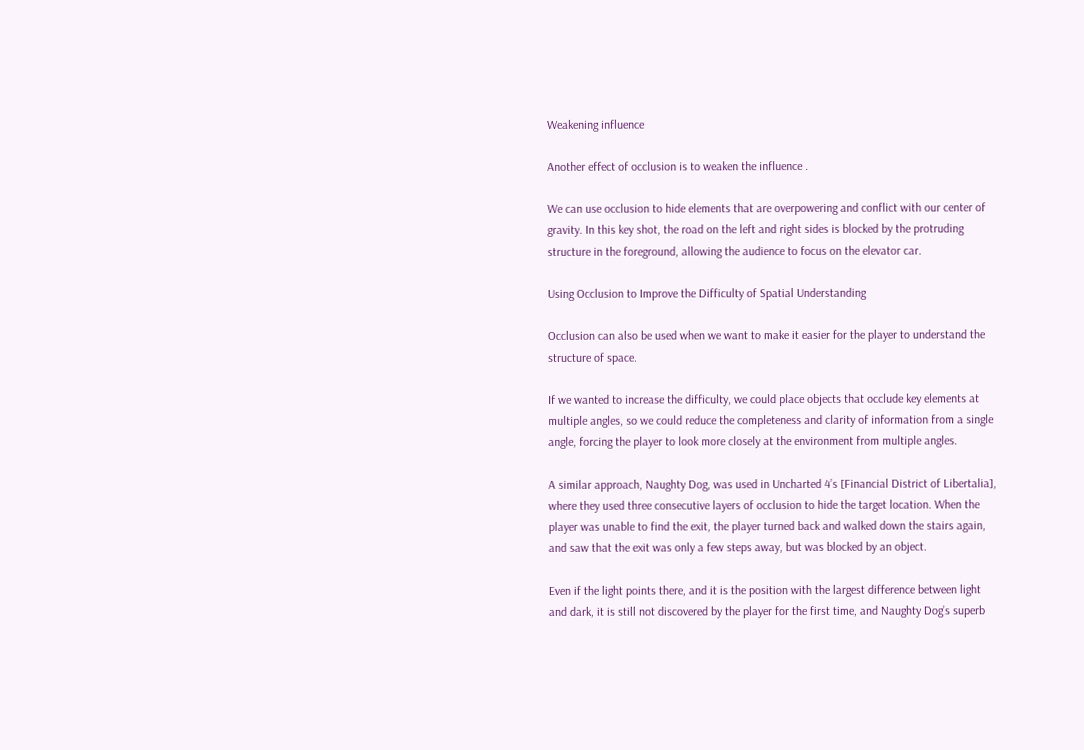Weakening influence

Another effect of occlusion is to weaken the influence .

We can use occlusion to hide elements that are overpowering and conflict with our center of gravity. In this key shot, the road on the left and right sides is blocked by the protruding structure in the foreground, allowing the audience to focus on the elevator car.

Using Occlusion to Improve the Difficulty of Spatial Understanding

Occlusion can also be used when we want to make it easier for the player to understand the structure of space.

If we wanted to increase the difficulty, we could place objects that occlude key elements at multiple angles, so we could reduce the completeness and clarity of information from a single angle, forcing the player to look more closely at the environment from multiple angles.

A similar approach, Naughty Dog, was used in Uncharted 4’s [Financial District of Libertalia], where they used three consecutive layers of occlusion to hide the target location. When the player was unable to find the exit, the player turned back and walked down the stairs again, and saw that the exit was only a few steps away, but was blocked by an object.

Even if the light points there, and it is the position with the largest difference between light and dark, it is still not discovered by the player for the first time, and Naughty Dog’s superb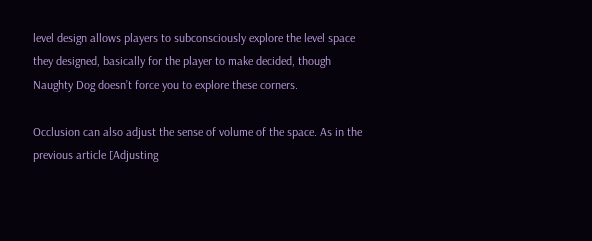level design allows players to subconsciously explore the level space they designed, basically for the player to make decided, though Naughty Dog doesn’t force you to explore these corners.

Occlusion can also adjust the sense of volume of the space. As in the previous article [Adjusting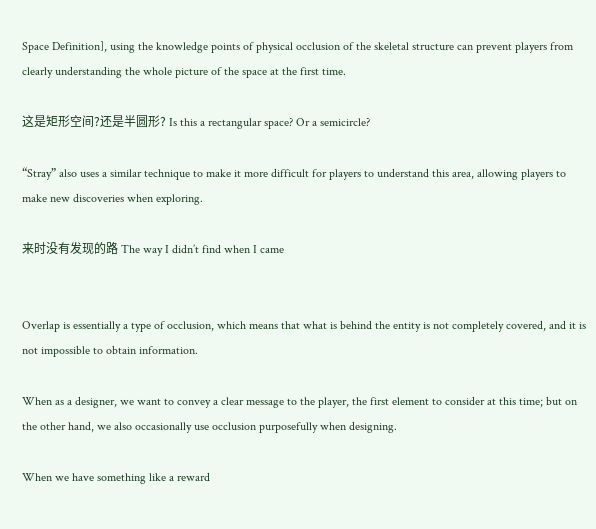Space Definition], using the knowledge points of physical occlusion of the skeletal structure can prevent players from clearly understanding the whole picture of the space at the first time.

这是矩形空间?还是半圆形? Is this a rectangular space? Or a semicircle?

“Stray” also uses a similar technique to make it more difficult for players to understand this area, allowing players to make new discoveries when exploring.

来时没有发现的路 The way I didn’t find when I came


Overlap is essentially a type of occlusion, which means that what is behind the entity is not completely covered, and it is not impossible to obtain information.

When as a designer, we want to convey a clear message to the player, the first element to consider at this time; but on the other hand, we also occasionally use occlusion purposefully when designing.

When we have something like a reward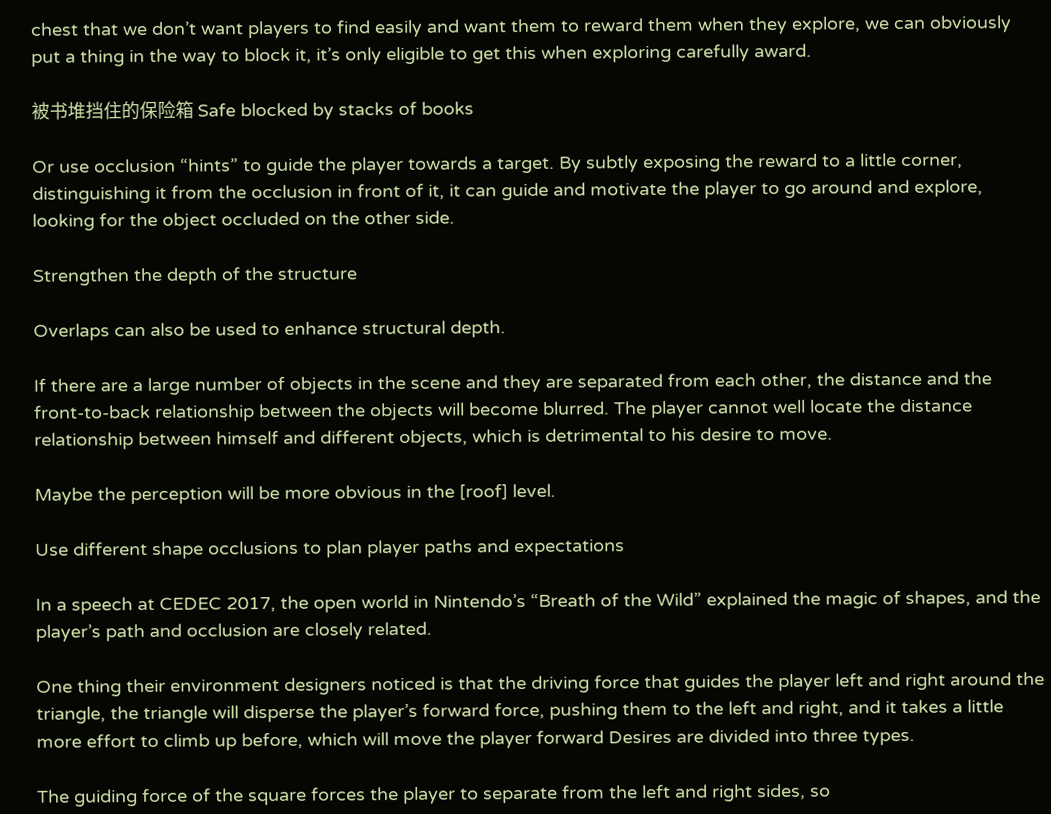chest that we don’t want players to find easily and want them to reward them when they explore, we can obviously put a thing in the way to block it, it’s only eligible to get this when exploring carefully award.

被书堆挡住的保险箱 Safe blocked by stacks of books

Or use occlusion “hints” to guide the player towards a target. By subtly exposing the reward to a little corner, distinguishing it from the occlusion in front of it, it can guide and motivate the player to go around and explore, looking for the object occluded on the other side.

Strengthen the depth of the structure

Overlaps can also be used to enhance structural depth.

If there are a large number of objects in the scene and they are separated from each other, the distance and the front-to-back relationship between the objects will become blurred. The player cannot well locate the distance relationship between himself and different objects, which is detrimental to his desire to move.

Maybe the perception will be more obvious in the [roof] level.

Use different shape occlusions to plan player paths and expectations

In a speech at CEDEC 2017, the open world in Nintendo’s “Breath of the Wild” explained the magic of shapes, and the player’s path and occlusion are closely related.

One thing their environment designers noticed is that the driving force that guides the player left and right around the triangle, the triangle will disperse the player’s forward force, pushing them to the left and right, and it takes a little more effort to climb up before, which will move the player forward Desires are divided into three types.

The guiding force of the square forces the player to separate from the left and right sides, so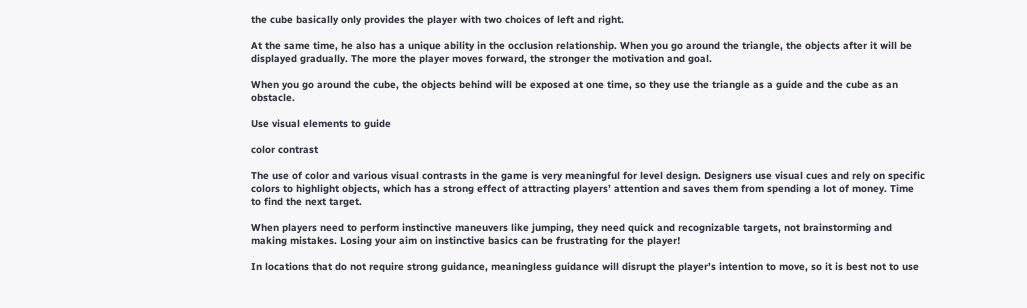the cube basically only provides the player with two choices of left and right.

At the same time, he also has a unique ability in the occlusion relationship. When you go around the triangle, the objects after it will be displayed gradually. The more the player moves forward, the stronger the motivation and goal.

When you go around the cube, the objects behind will be exposed at one time, so they use the triangle as a guide and the cube as an obstacle.

Use visual elements to guide

color contrast

The use of color and various visual contrasts in the game is very meaningful for level design. Designers use visual cues and rely on specific colors to highlight objects, which has a strong effect of attracting players’ attention and saves them from spending a lot of money. Time to find the next target.

When players need to perform instinctive maneuvers like jumping, they need quick and recognizable targets, not brainstorming and making mistakes. Losing your aim on instinctive basics can be frustrating for the player!

In locations that do not require strong guidance, meaningless guidance will disrupt the player’s intention to move, so it is best not to use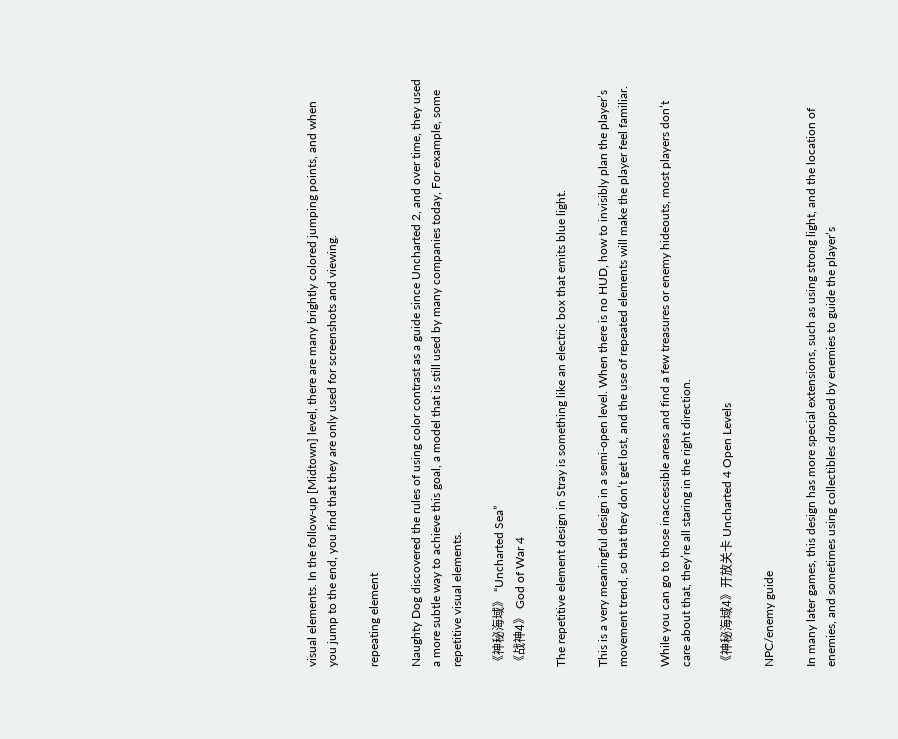visual elements. In the follow-up [Midtown] level, there are many brightly colored jumping points, and when you jump to the end, you find that they are only used for screenshots and viewing.

repeating element

Naughty Dog discovered the rules of using color contrast as a guide since Uncharted 2, and over time, they used a more subtle way to achieve this goal, a model that is still used by many companies today, For example, some repetitive visual elements.

《神秘海域》 “Uncharted Sea”
《战神4》 God of War 4

The repetitive element design in Stray is something like an electric box that emits blue light.

This is a very meaningful design in a semi-open level. When there is no HUD, how to invisibly plan the player’s movement trend, so that they don’t get lost, and the use of repeated elements will make the player feel familiar.

While you can go to those inaccessible areas and find a few treasures or enemy hideouts, most players don’t care about that, they’re all staring in the right direction.

《神秘海域4》开放关卡 Uncharted 4 Open Levels

NPC/enemy guide

In many later games, this design has more special extensions, such as using strong light, and the location of enemies, and sometimes using collectibles dropped by enemies to guide the player’s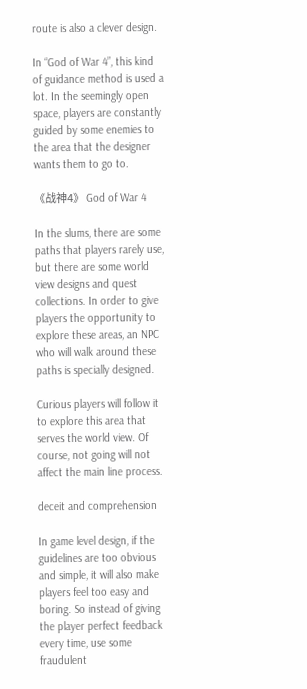route is also a clever design.

In “God of War 4”, this kind of guidance method is used a lot. In the seemingly open space, players are constantly guided by some enemies to the area that the designer wants them to go to.

《战神4》 God of War 4

In the slums, there are some paths that players rarely use, but there are some world view designs and quest collections. In order to give players the opportunity to explore these areas, an NPC who will walk around these paths is specially designed.

Curious players will follow it to explore this area that serves the world view. Of course, not going will not affect the main line process.

deceit and comprehension

In game level design, if the guidelines are too obvious and simple, it will also make players feel too easy and boring. So instead of giving the player perfect feedback every time, use some fraudulent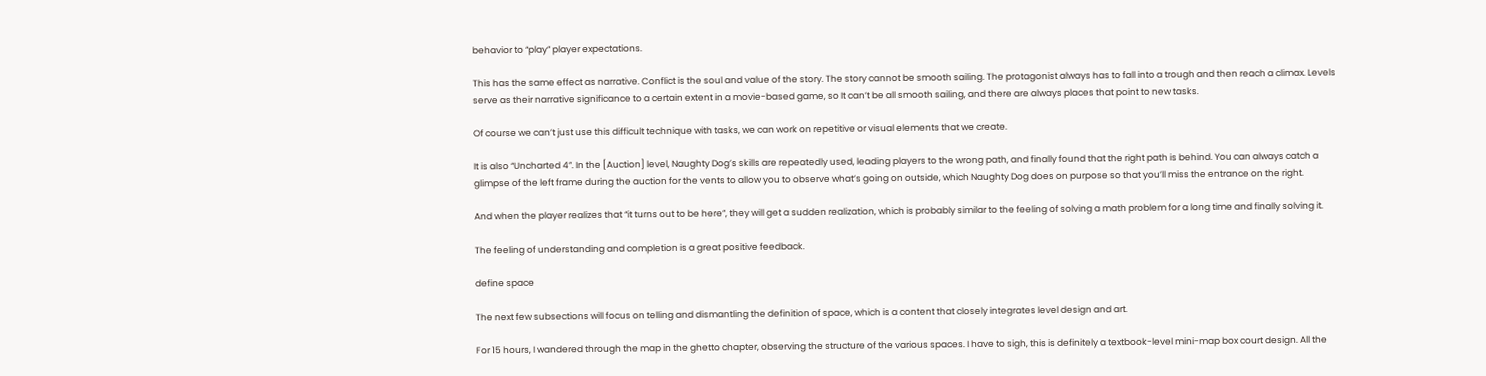behavior to “play” player expectations.

This has the same effect as narrative. Conflict is the soul and value of the story. The story cannot be smooth sailing. The protagonist always has to fall into a trough and then reach a climax. Levels serve as their narrative significance to a certain extent in a movie-based game, so It can’t be all smooth sailing, and there are always places that point to new tasks.

Of course we can’t just use this difficult technique with tasks, we can work on repetitive or visual elements that we create.

It is also “Uncharted 4”. In the [Auction] level, Naughty Dog’s skills are repeatedly used, leading players to the wrong path, and finally found that the right path is behind. You can always catch a glimpse of the left frame during the auction for the vents to allow you to observe what’s going on outside, which Naughty Dog does on purpose so that you’ll miss the entrance on the right.

And when the player realizes that “it turns out to be here”, they will get a sudden realization, which is probably similar to the feeling of solving a math problem for a long time and finally solving it.

The feeling of understanding and completion is a great positive feedback.

define space

The next few subsections will focus on telling and dismantling the definition of space, which is a content that closely integrates level design and art.

For 15 hours, I wandered through the map in the ghetto chapter, observing the structure of the various spaces. I have to sigh, this is definitely a textbook-level mini-map box court design. All the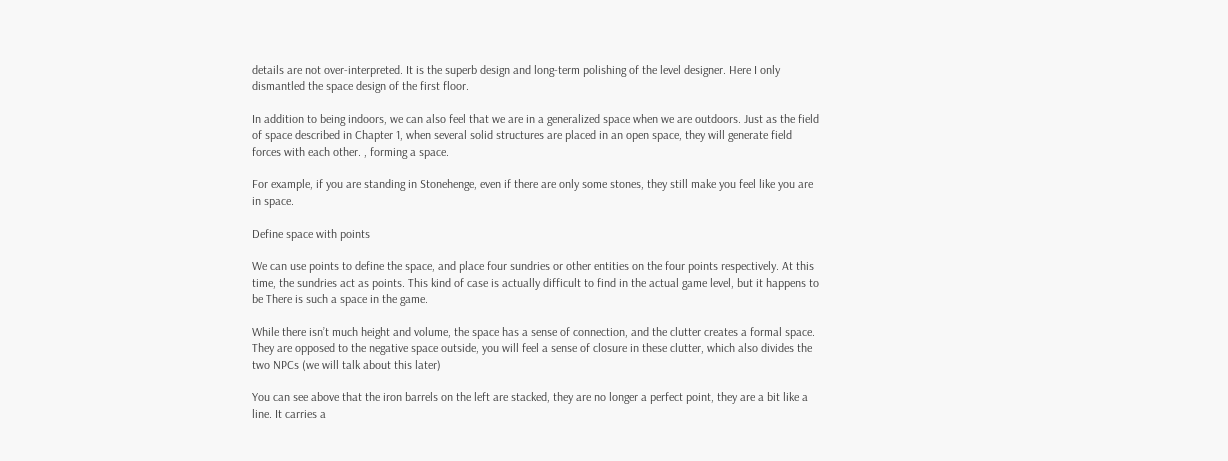details are not over-interpreted. It is the superb design and long-term polishing of the level designer. Here I only dismantled the space design of the first floor.

In addition to being indoors, we can also feel that we are in a generalized space when we are outdoors. Just as the field of space described in Chapter 1, when several solid structures are placed in an open space, they will generate field forces with each other. , forming a space.

For example, if you are standing in Stonehenge, even if there are only some stones, they still make you feel like you are in space.

Define space with points

We can use points to define the space, and place four sundries or other entities on the four points respectively. At this time, the sundries act as points. This kind of case is actually difficult to find in the actual game level, but it happens to be There is such a space in the game.

While there isn’t much height and volume, the space has a sense of connection, and the clutter creates a formal space. They are opposed to the negative space outside, you will feel a sense of closure in these clutter, which also divides the two NPCs (we will talk about this later)

You can see above that the iron barrels on the left are stacked, they are no longer a perfect point, they are a bit like a line. It carries a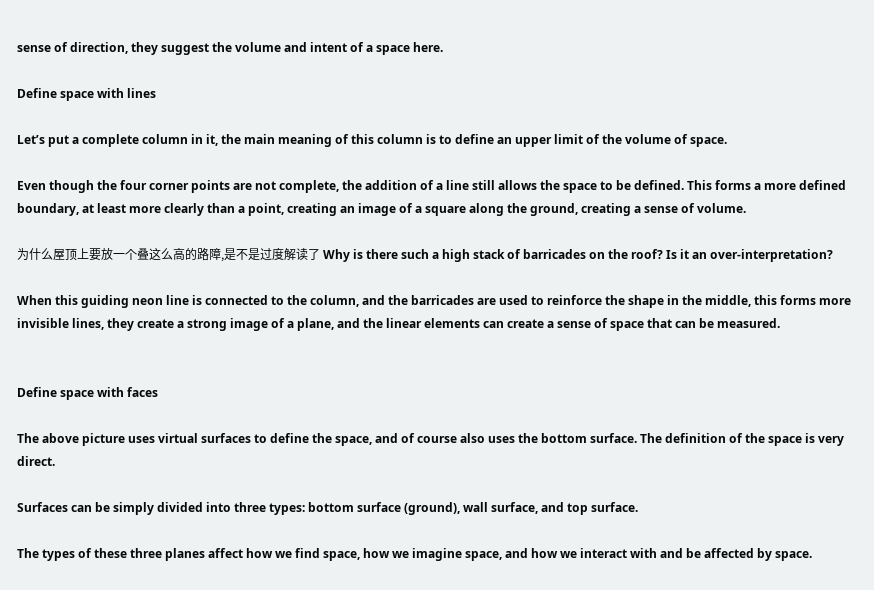sense of direction, they suggest the volume and intent of a space here.

Define space with lines

Let’s put a complete column in it, the main meaning of this column is to define an upper limit of the volume of space.

Even though the four corner points are not complete, the addition of a line still allows the space to be defined. This forms a more defined boundary, at least more clearly than a point, creating an image of a square along the ground, creating a sense of volume.

为什么屋顶上要放一个叠这么高的路障,是不是过度解读了 Why is there such a high stack of barricades on the roof? Is it an over-interpretation?

When this guiding neon line is connected to the column, and the barricades are used to reinforce the shape in the middle, this forms more invisible lines, they create a strong image of a plane, and the linear elements can create a sense of space that can be measured.


Define space with faces

The above picture uses virtual surfaces to define the space, and of course also uses the bottom surface. The definition of the space is very direct.

Surfaces can be simply divided into three types: bottom surface (ground), wall surface, and top surface.

The types of these three planes affect how we find space, how we imagine space, and how we interact with and be affected by space.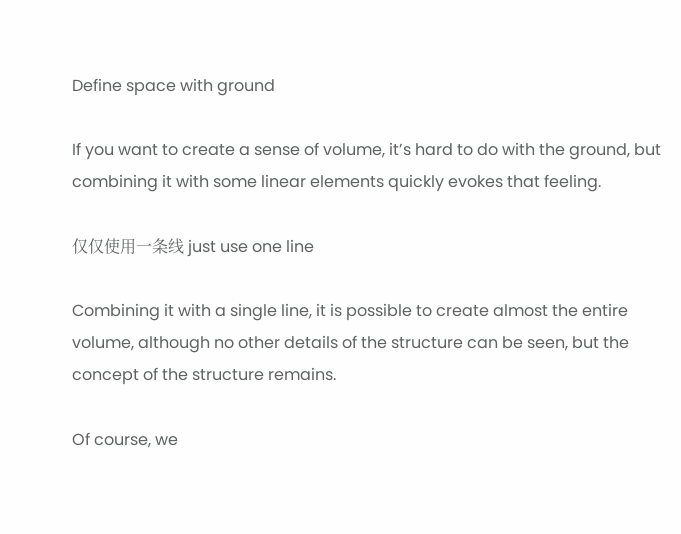Define space with ground

If you want to create a sense of volume, it’s hard to do with the ground, but combining it with some linear elements quickly evokes that feeling.

仅仅使用一条线 just use one line

Combining it with a single line, it is possible to create almost the entire volume, although no other details of the structure can be seen, but the concept of the structure remains.

Of course, we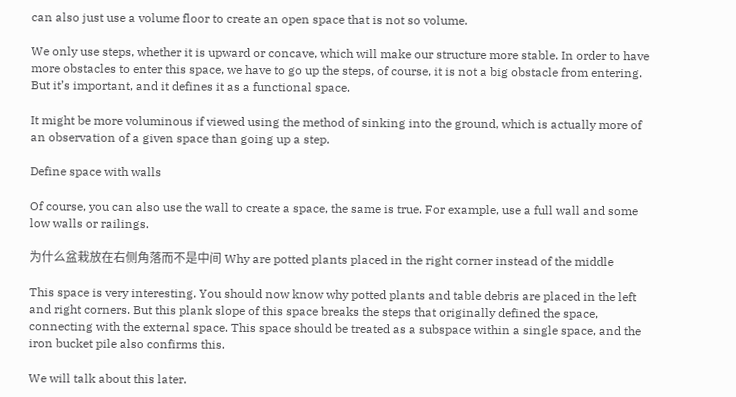can also just use a volume floor to create an open space that is not so volume.

We only use steps, whether it is upward or concave, which will make our structure more stable. In order to have more obstacles to enter this space, we have to go up the steps, of course, it is not a big obstacle from entering. But it’s important, and it defines it as a functional space.

It might be more voluminous if viewed using the method of sinking into the ground, which is actually more of an observation of a given space than going up a step.

Define space with walls

Of course, you can also use the wall to create a space, the same is true. For example, use a full wall and some low walls or railings.

为什么盆栽放在右侧角落而不是中间 Why are potted plants placed in the right corner instead of the middle

This space is very interesting. You should now know why potted plants and table debris are placed in the left and right corners. But this plank slope of this space breaks the steps that originally defined the space, connecting with the external space. This space should be treated as a subspace within a single space, and the iron bucket pile also confirms this.

We will talk about this later.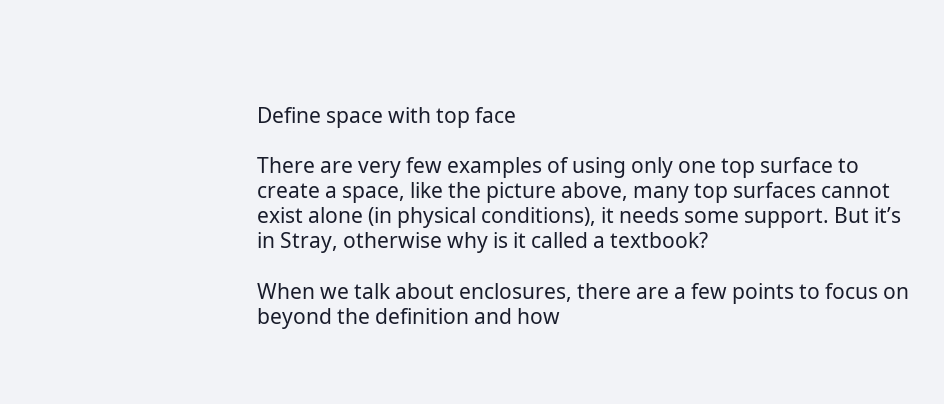Define space with top face

There are very few examples of using only one top surface to create a space, like the picture above, many top surfaces cannot exist alone (in physical conditions), it needs some support. But it’s in Stray, otherwise why is it called a textbook?

When we talk about enclosures, there are a few points to focus on beyond the definition and how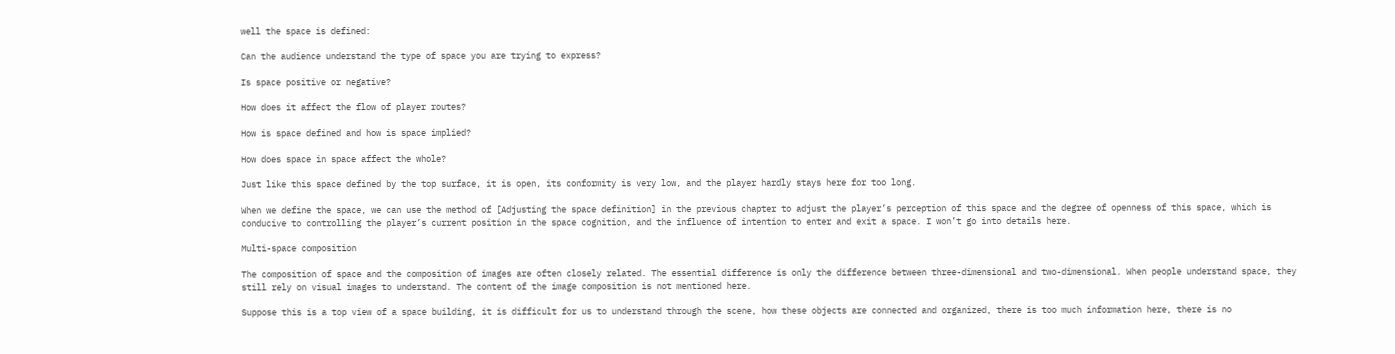well the space is defined:

Can the audience understand the type of space you are trying to express?

Is space positive or negative?

How does it affect the flow of player routes?

How is space defined and how is space implied?

How does space in space affect the whole?

Just like this space defined by the top surface, it is open, its conformity is very low, and the player hardly stays here for too long.

When we define the space, we can use the method of [Adjusting the space definition] in the previous chapter to adjust the player’s perception of this space and the degree of openness of this space, which is conducive to controlling the player’s current position in the space cognition, and the influence of intention to enter and exit a space. I won’t go into details here.

Multi-space composition

The composition of space and the composition of images are often closely related. The essential difference is only the difference between three-dimensional and two-dimensional. When people understand space, they still rely on visual images to understand. The content of the image composition is not mentioned here.

Suppose this is a top view of a space building, it is difficult for us to understand through the scene, how these objects are connected and organized, there is too much information here, there is no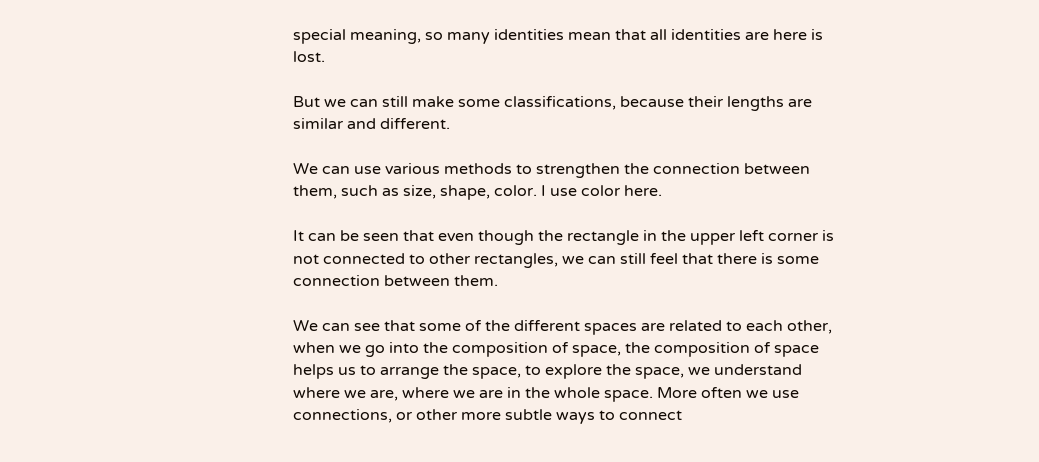special meaning, so many identities mean that all identities are here is lost.

But we can still make some classifications, because their lengths are similar and different.

We can use various methods to strengthen the connection between them, such as size, shape, color. I use color here.

It can be seen that even though the rectangle in the upper left corner is not connected to other rectangles, we can still feel that there is some connection between them.

We can see that some of the different spaces are related to each other, when we go into the composition of space, the composition of space helps us to arrange the space, to explore the space, we understand where we are, where we are in the whole space. More often we use connections, or other more subtle ways to connect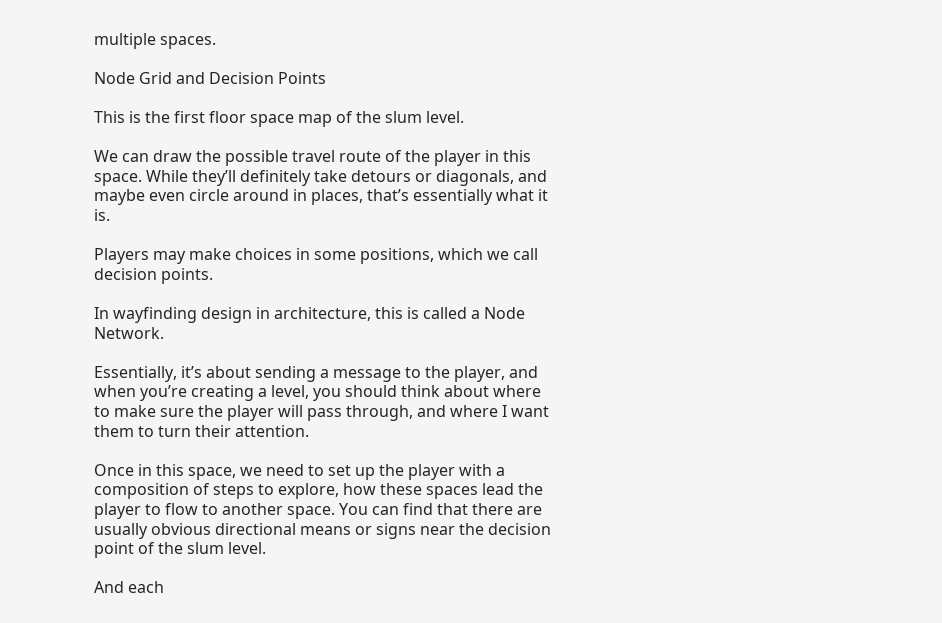multiple spaces.

Node Grid and Decision Points

This is the first floor space map of the slum level.

We can draw the possible travel route of the player in this space. While they’ll definitely take detours or diagonals, and maybe even circle around in places, that’s essentially what it is.

Players may make choices in some positions, which we call decision points.

In wayfinding design in architecture, this is called a Node Network.

Essentially, it’s about sending a message to the player, and when you’re creating a level, you should think about where to make sure the player will pass through, and where I want them to turn their attention.

Once in this space, we need to set up the player with a composition of steps to explore, how these spaces lead the player to flow to another space. You can find that there are usually obvious directional means or signs near the decision point of the slum level.

And each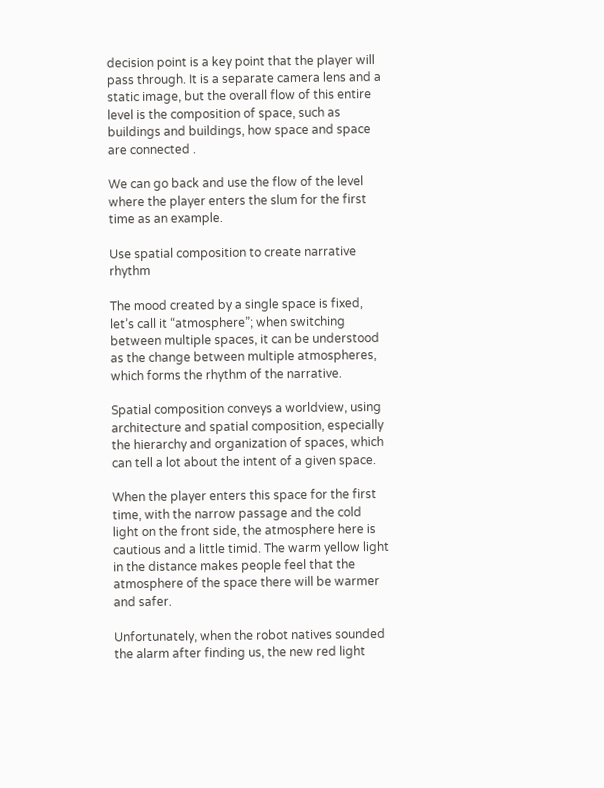decision point is a key point that the player will pass through. It is a separate camera lens and a static image, but the overall flow of this entire level is the composition of space, such as buildings and buildings, how space and space are connected .

We can go back and use the flow of the level where the player enters the slum for the first time as an example.

Use spatial composition to create narrative rhythm

The mood created by a single space is fixed, let’s call it “atmosphere”; when switching between multiple spaces, it can be understood as the change between multiple atmospheres, which forms the rhythm of the narrative.

Spatial composition conveys a worldview, using architecture and spatial composition, especially the hierarchy and organization of spaces, which can tell a lot about the intent of a given space.

When the player enters this space for the first time, with the narrow passage and the cold light on the front side, the atmosphere here is cautious and a little timid. The warm yellow light in the distance makes people feel that the atmosphere of the space there will be warmer and safer.

Unfortunately, when the robot natives sounded the alarm after finding us, the new red light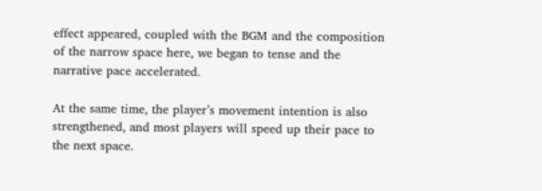effect appeared, coupled with the BGM and the composition of the narrow space here, we began to tense and the narrative pace accelerated.

At the same time, the player’s movement intention is also strengthened, and most players will speed up their pace to the next space.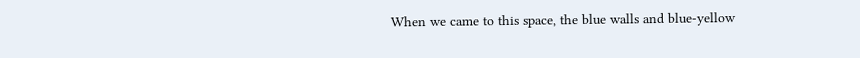When we came to this space, the blue walls and blue-yellow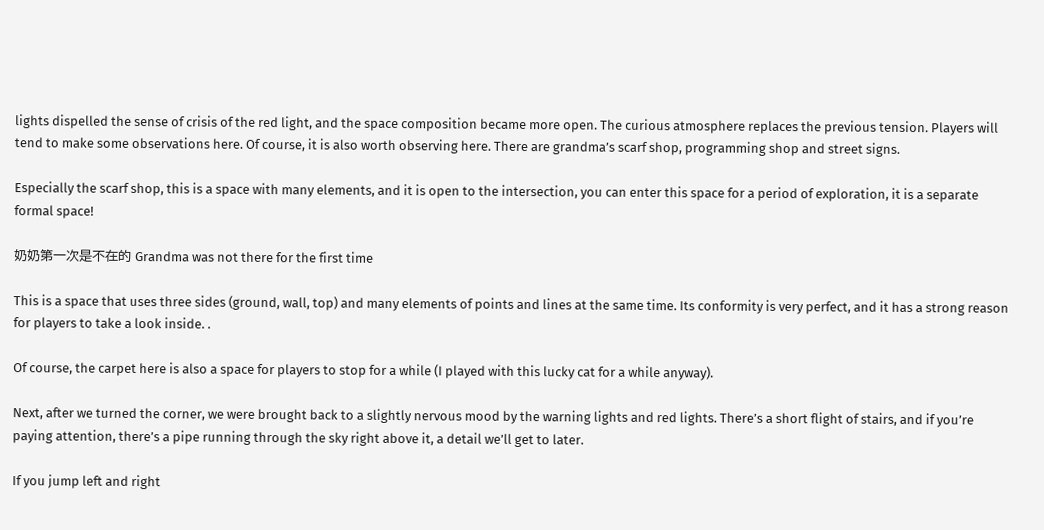lights dispelled the sense of crisis of the red light, and the space composition became more open. The curious atmosphere replaces the previous tension. Players will tend to make some observations here. Of course, it is also worth observing here. There are grandma’s scarf shop, programming shop and street signs.

Especially the scarf shop, this is a space with many elements, and it is open to the intersection, you can enter this space for a period of exploration, it is a separate formal space!

奶奶第一次是不在的 Grandma was not there for the first time

This is a space that uses three sides (ground, wall, top) and many elements of points and lines at the same time. Its conformity is very perfect, and it has a strong reason for players to take a look inside. .

Of course, the carpet here is also a space for players to stop for a while (I played with this lucky cat for a while anyway).

Next, after we turned the corner, we were brought back to a slightly nervous mood by the warning lights and red lights. There’s a short flight of stairs, and if you’re paying attention, there’s a pipe running through the sky right above it, a detail we’ll get to later.

If you jump left and right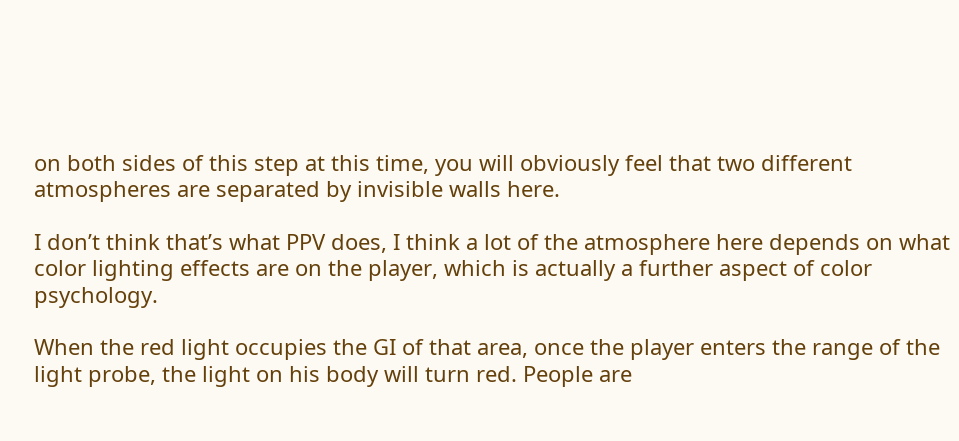on both sides of this step at this time, you will obviously feel that two different atmospheres are separated by invisible walls here.

I don’t think that’s what PPV does, I think a lot of the atmosphere here depends on what color lighting effects are on the player, which is actually a further aspect of color psychology.

When the red light occupies the GI of that area, once the player enters the range of the light probe, the light on his body will turn red. People are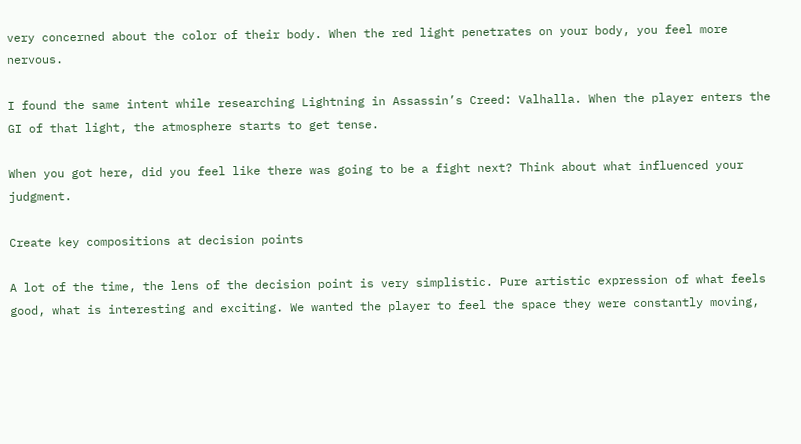very concerned about the color of their body. When the red light penetrates on your body, you feel more nervous.

I found the same intent while researching Lightning in Assassin’s Creed: Valhalla. When the player enters the GI of that light, the atmosphere starts to get tense.

When you got here, did you feel like there was going to be a fight next? Think about what influenced your judgment.

Create key compositions at decision points

A lot of the time, the lens of the decision point is very simplistic. Pure artistic expression of what feels good, what is interesting and exciting. We wanted the player to feel the space they were constantly moving,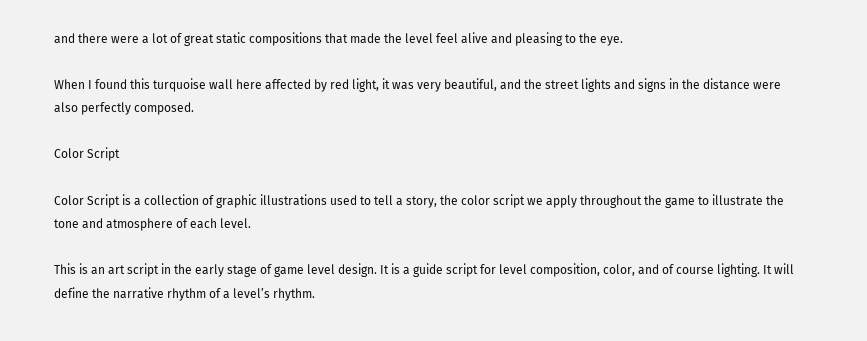and there were a lot of great static compositions that made the level feel alive and pleasing to the eye.

When I found this turquoise wall here affected by red light, it was very beautiful, and the street lights and signs in the distance were also perfectly composed.

Color Script

Color Script is a collection of graphic illustrations used to tell a story, the color script we apply throughout the game to illustrate the tone and atmosphere of each level.

This is an art script in the early stage of game level design. It is a guide script for level composition, color, and of course lighting. It will define the narrative rhythm of a level’s rhythm.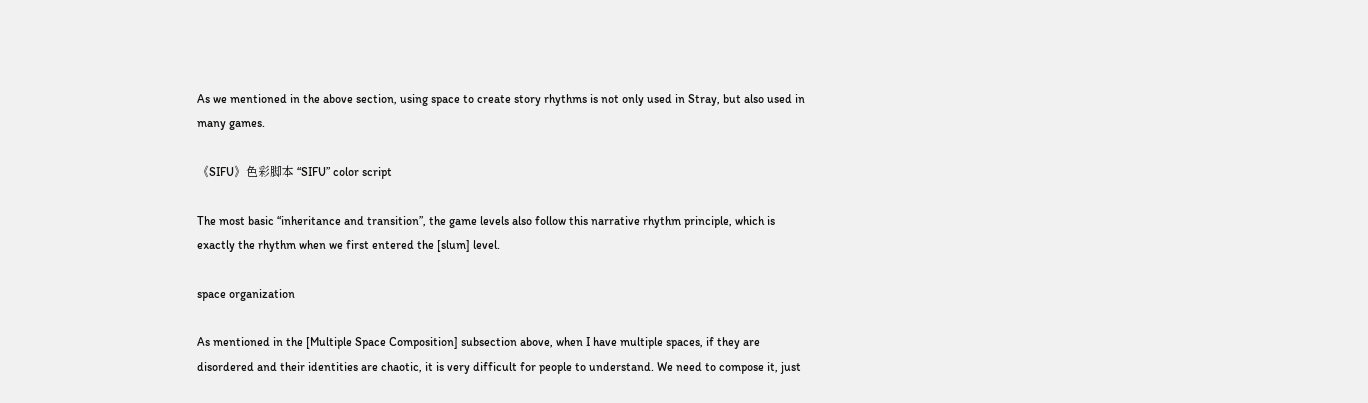As we mentioned in the above section, using space to create story rhythms is not only used in Stray, but also used in many games.

《SIFU》色彩脚本 “SIFU” color script

The most basic “inheritance and transition”, the game levels also follow this narrative rhythm principle, which is exactly the rhythm when we first entered the [slum] level.

space organization

As mentioned in the [Multiple Space Composition] subsection above, when I have multiple spaces, if they are disordered and their identities are chaotic, it is very difficult for people to understand. We need to compose it, just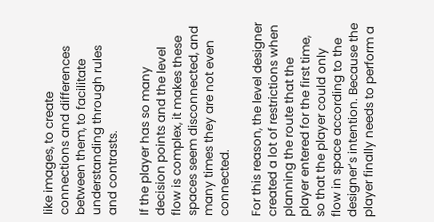like images, to create connections and differences between them, to facilitate understanding through rules and contrasts.

If the player has so many decision points and the level flow is complex, it makes these spaces seem disconnected, and many times they are not even connected.

For this reason, the level designer created a lot of restrictions when planning the route that the player entered for the first time, so that the player could only flow in space according to the designer’s intention. Because the player finally needs to perform a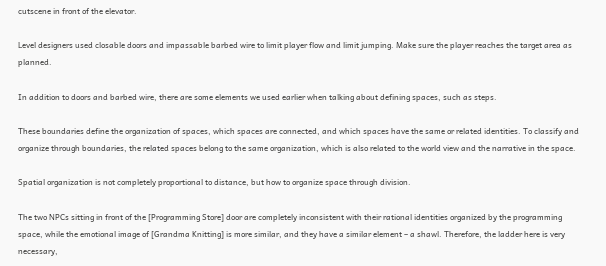cutscene in front of the elevator.

Level designers used closable doors and impassable barbed wire to limit player flow and limit jumping. Make sure the player reaches the target area as planned.

In addition to doors and barbed wire, there are some elements we used earlier when talking about defining spaces, such as steps.

These boundaries define the organization of spaces, which spaces are connected, and which spaces have the same or related identities. To classify and organize through boundaries, the related spaces belong to the same organization, which is also related to the world view and the narrative in the space.

Spatial organization is not completely proportional to distance, but how to organize space through division.

The two NPCs sitting in front of the [Programming Store] door are completely inconsistent with their rational identities organized by the programming space, while the emotional image of [Grandma Knitting] is more similar, and they have a similar element – a shawl. Therefore, the ladder here is very necessary,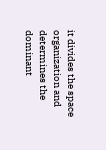it divides the space organization and determines the dominant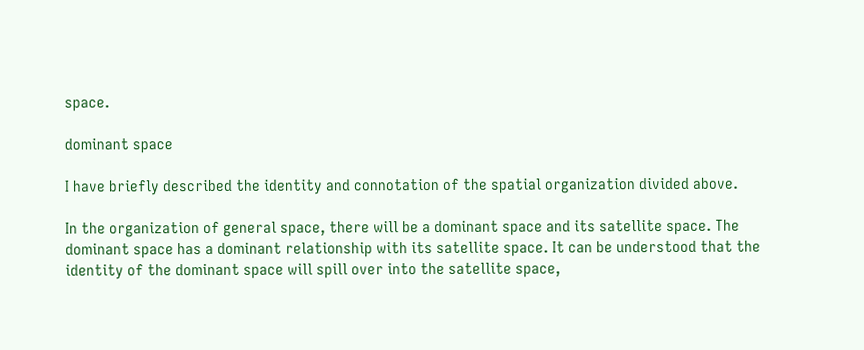space.

dominant space

I have briefly described the identity and connotation of the spatial organization divided above.

In the organization of general space, there will be a dominant space and its satellite space. The dominant space has a dominant relationship with its satellite space. It can be understood that the identity of the dominant space will spill over into the satellite space,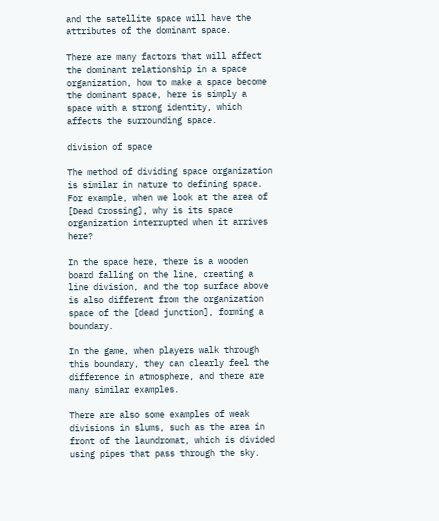and the satellite space will have the attributes of the dominant space.

There are many factors that will affect the dominant relationship in a space organization, how to make a space become the dominant space, here is simply a space with a strong identity, which affects the surrounding space.

division of space

The method of dividing space organization is similar in nature to defining space. For example, when we look at the area of [Dead Crossing], why is its space organization interrupted when it arrives here?

In the space here, there is a wooden board falling on the line, creating a line division, and the top surface above is also different from the organization space of the [dead junction], forming a boundary.

In the game, when players walk through this boundary, they can clearly feel the difference in atmosphere, and there are many similar examples.

There are also some examples of weak divisions in slums, such as the area in front of the laundromat, which is divided using pipes that pass through the sky.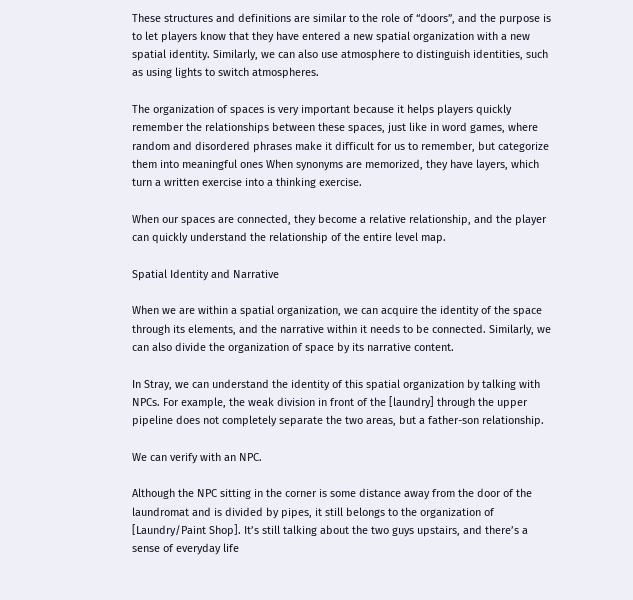These structures and definitions are similar to the role of “doors”, and the purpose is to let players know that they have entered a new spatial organization with a new spatial identity. Similarly, we can also use atmosphere to distinguish identities, such as using lights to switch atmospheres.

The organization of spaces is very important because it helps players quickly remember the relationships between these spaces, just like in word games, where random and disordered phrases make it difficult for us to remember, but categorize them into meaningful ones When synonyms are memorized, they have layers, which turn a written exercise into a thinking exercise.

When our spaces are connected, they become a relative relationship, and the player can quickly understand the relationship of the entire level map.

Spatial Identity and Narrative

When we are within a spatial organization, we can acquire the identity of the space through its elements, and the narrative within it needs to be connected. Similarly, we can also divide the organization of space by its narrative content.

In Stray, we can understand the identity of this spatial organization by talking with NPCs. For example, the weak division in front of the [laundry] through the upper pipeline does not completely separate the two areas, but a father-son relationship.

We can verify with an NPC.

Although the NPC sitting in the corner is some distance away from the door of the laundromat and is divided by pipes, it still belongs to the organization of [Laundry/Paint Shop]. It’s still talking about the two guys upstairs, and there’s a sense of everyday life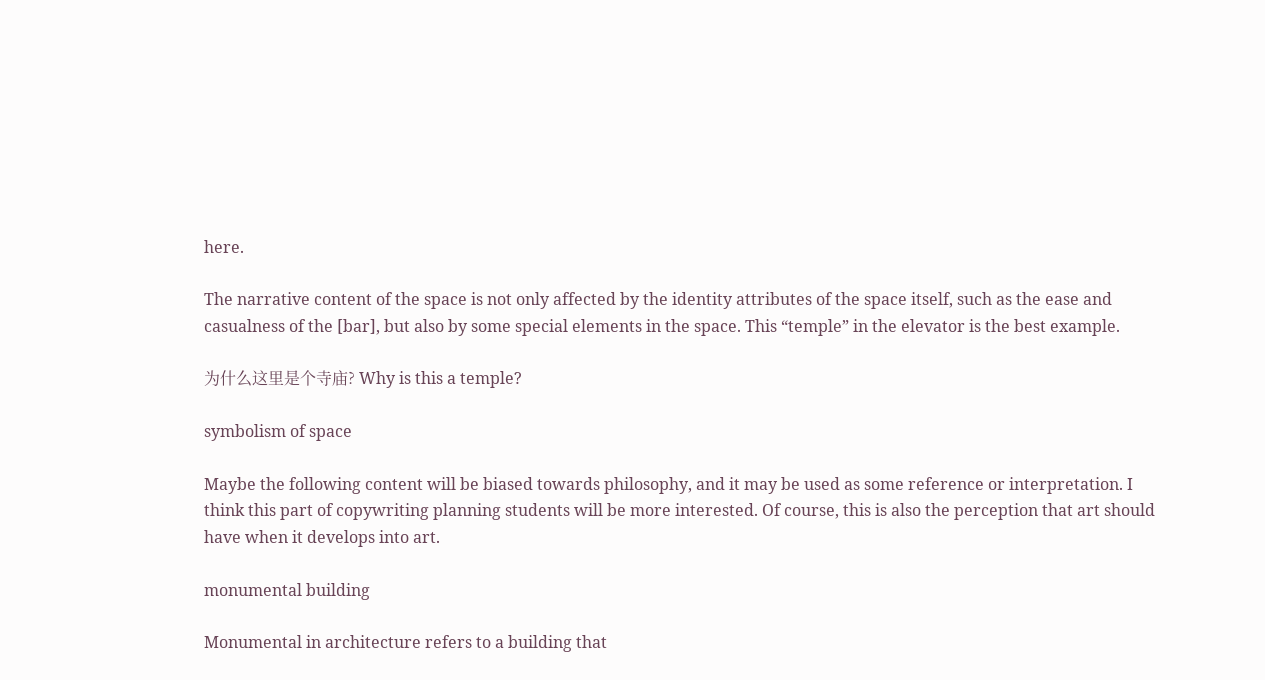here.

The narrative content of the space is not only affected by the identity attributes of the space itself, such as the ease and casualness of the [bar], but also by some special elements in the space. This “temple” in the elevator is the best example.

为什么这里是个寺庙? Why is this a temple?

symbolism of space

Maybe the following content will be biased towards philosophy, and it may be used as some reference or interpretation. I think this part of copywriting planning students will be more interested. Of course, this is also the perception that art should have when it develops into art.

monumental building

Monumental in architecture refers to a building that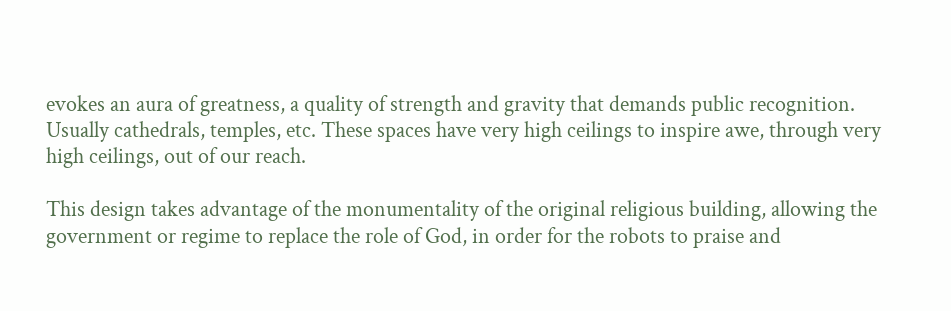evokes an aura of greatness, a quality of strength and gravity that demands public recognition. Usually cathedrals, temples, etc. These spaces have very high ceilings to inspire awe, through very high ceilings, out of our reach.

This design takes advantage of the monumentality of the original religious building, allowing the government or regime to replace the role of God, in order for the robots to praise and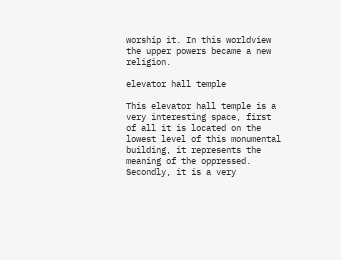worship it. In this worldview the upper powers became a new religion.

elevator hall temple

This elevator hall temple is a very interesting space, first of all it is located on the lowest level of this monumental building, it represents the meaning of the oppressed. Secondly, it is a very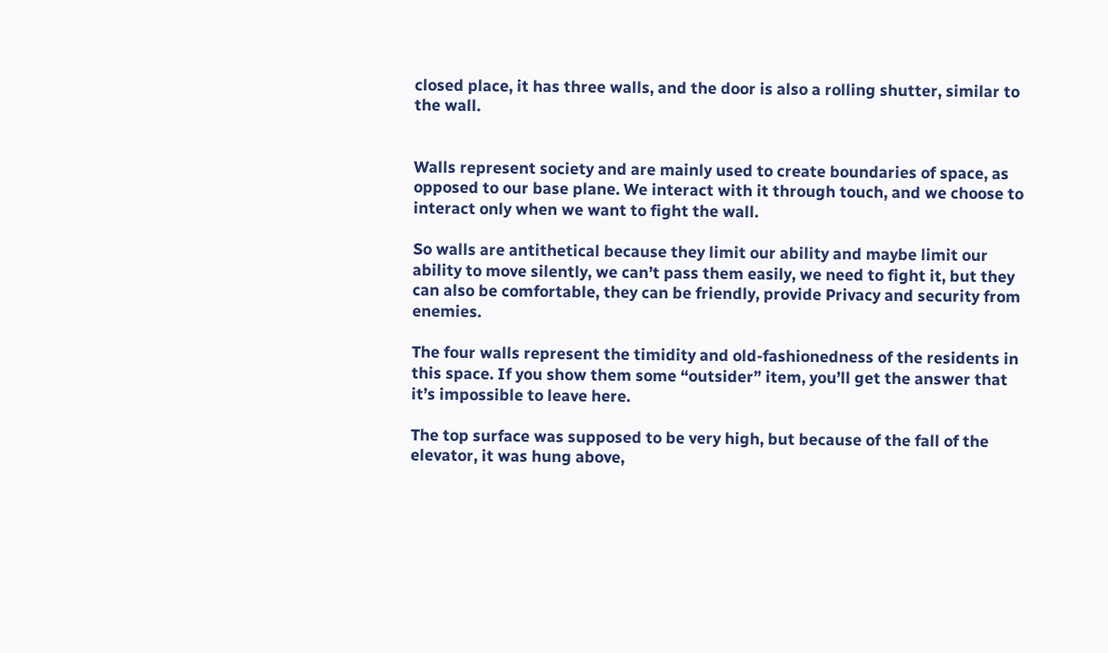closed place, it has three walls, and the door is also a rolling shutter, similar to the wall.


Walls represent society and are mainly used to create boundaries of space, as opposed to our base plane. We interact with it through touch, and we choose to interact only when we want to fight the wall.

So walls are antithetical because they limit our ability and maybe limit our ability to move silently, we can’t pass them easily, we need to fight it, but they can also be comfortable, they can be friendly, provide Privacy and security from enemies.

The four walls represent the timidity and old-fashionedness of the residents in this space. If you show them some “outsider” item, you’ll get the answer that it’s impossible to leave here.

The top surface was supposed to be very high, but because of the fall of the elevator, it was hung above,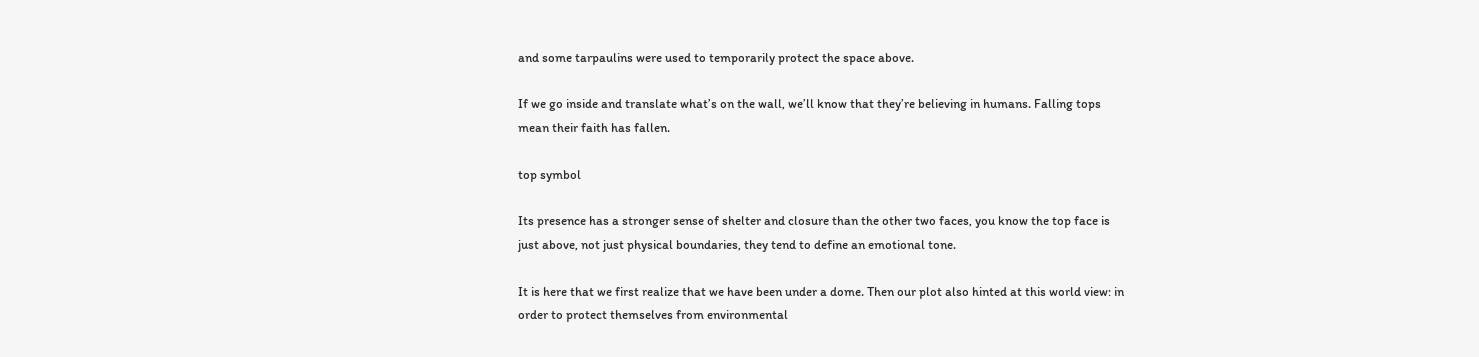and some tarpaulins were used to temporarily protect the space above.

If we go inside and translate what’s on the wall, we’ll know that they’re believing in humans. Falling tops mean their faith has fallen.

top symbol

Its presence has a stronger sense of shelter and closure than the other two faces, you know the top face is just above, not just physical boundaries, they tend to define an emotional tone.

It is here that we first realize that we have been under a dome. Then our plot also hinted at this world view: in order to protect themselves from environmental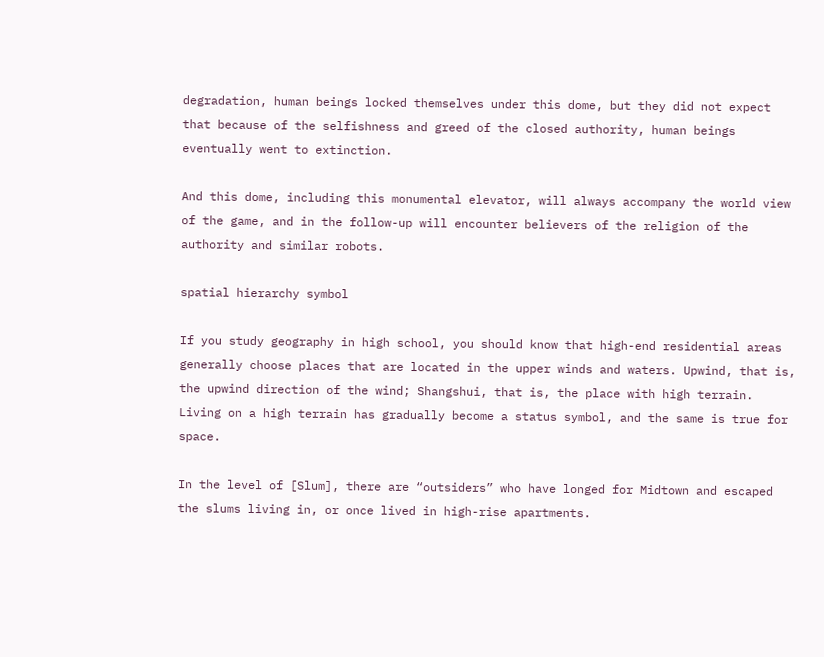degradation, human beings locked themselves under this dome, but they did not expect that because of the selfishness and greed of the closed authority, human beings eventually went to extinction.

And this dome, including this monumental elevator, will always accompany the world view of the game, and in the follow-up will encounter believers of the religion of the authority and similar robots.

spatial hierarchy symbol

If you study geography in high school, you should know that high-end residential areas generally choose places that are located in the upper winds and waters. Upwind, that is, the upwind direction of the wind; Shangshui, that is, the place with high terrain. Living on a high terrain has gradually become a status symbol, and the same is true for space.

In the level of [Slum], there are “outsiders” who have longed for Midtown and escaped the slums living in, or once lived in high-rise apartments.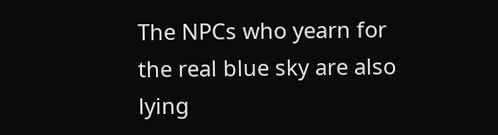The NPCs who yearn for the real blue sky are also lying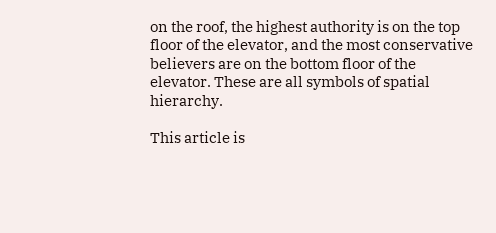on the roof, the highest authority is on the top floor of the elevator, and the most conservative believers are on the bottom floor of the elevator. These are all symbols of spatial hierarchy.

This article is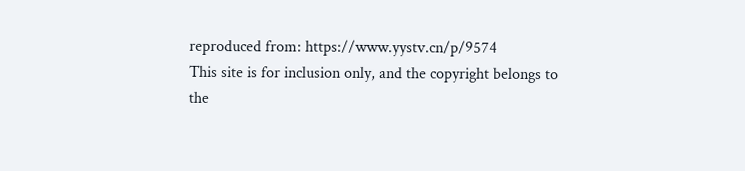reproduced from: https://www.yystv.cn/p/9574
This site is for inclusion only, and the copyright belongs to the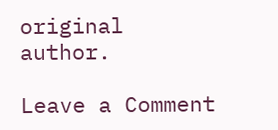original author.

Leave a Comment